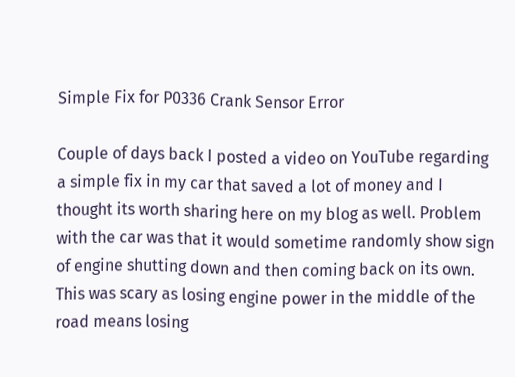Simple Fix for P0336 Crank Sensor Error

Couple of days back I posted a video on YouTube regarding a simple fix in my car that saved a lot of money and I thought its worth sharing here on my blog as well. Problem with the car was that it would sometime randomly show sign of engine shutting down and then coming back on its own. This was scary as losing engine power in the middle of the road means losing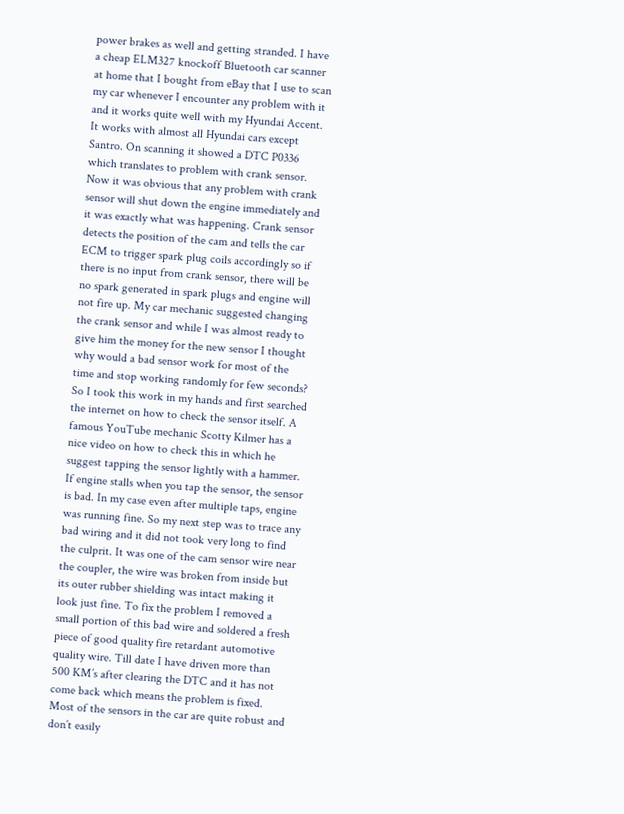power brakes as well and getting stranded. I have a cheap ELM327 knockoff Bluetooth car scanner at home that I bought from eBay that I use to scan my car whenever I encounter any problem with it and it works quite well with my Hyundai Accent. It works with almost all Hyundai cars except Santro. On scanning it showed a DTC P0336 which translates to problem with crank sensor. Now it was obvious that any problem with crank sensor will shut down the engine immediately and it was exactly what was happening. Crank sensor detects the position of the cam and tells the car ECM to trigger spark plug coils accordingly so if there is no input from crank sensor, there will be no spark generated in spark plugs and engine will not fire up. My car mechanic suggested changing the crank sensor and while I was almost ready to give him the money for the new sensor I thought why would a bad sensor work for most of the time and stop working randomly for few seconds? So I took this work in my hands and first searched the internet on how to check the sensor itself. A famous YouTube mechanic Scotty Kilmer has a nice video on how to check this in which he suggest tapping the sensor lightly with a hammer. If engine stalls when you tap the sensor, the sensor is bad. In my case even after multiple taps, engine was running fine. So my next step was to trace any bad wiring and it did not took very long to find the culprit. It was one of the cam sensor wire near the coupler, the wire was broken from inside but its outer rubber shielding was intact making it look just fine. To fix the problem I removed a small portion of this bad wire and soldered a fresh piece of good quality fire retardant automotive quality wire. Till date I have driven more than 500 KM’s after clearing the DTC and it has not come back which means the problem is fixed.
Most of the sensors in the car are quite robust and don’t easily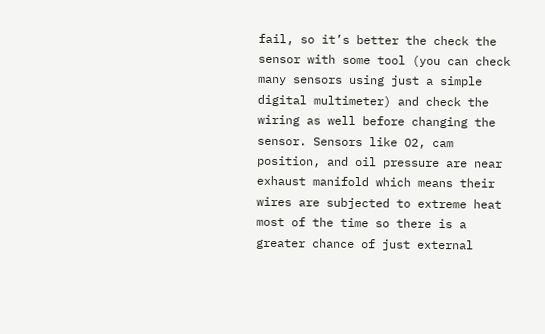fail, so it’s better the check the sensor with some tool (you can check many sensors using just a simple digital multimeter) and check the wiring as well before changing the sensor. Sensors like O2, cam position, and oil pressure are near exhaust manifold which means their wires are subjected to extreme heat most of the time so there is a greater chance of just external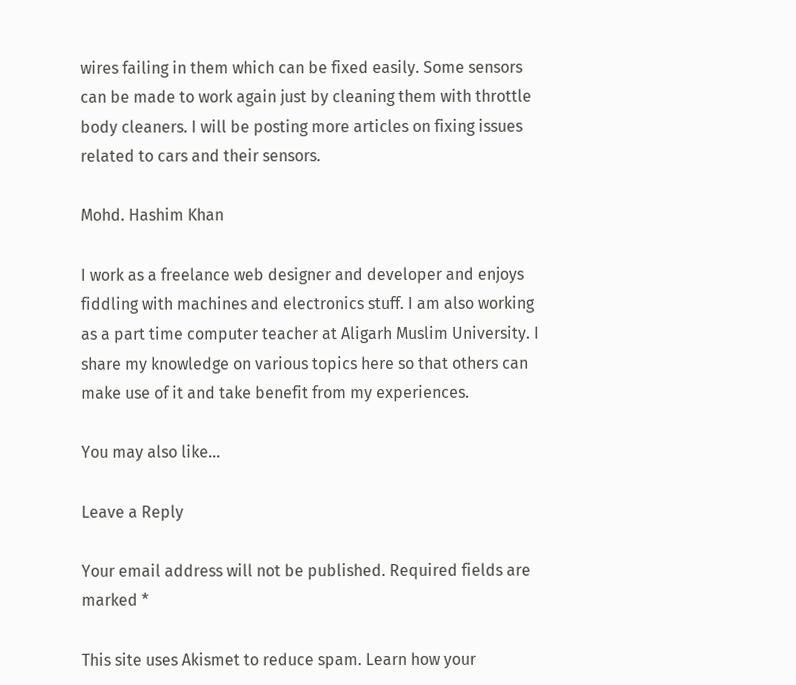wires failing in them which can be fixed easily. Some sensors can be made to work again just by cleaning them with throttle body cleaners. I will be posting more articles on fixing issues related to cars and their sensors.

Mohd. Hashim Khan

I work as a freelance web designer and developer and enjoys fiddling with machines and electronics stuff. I am also working as a part time computer teacher at Aligarh Muslim University. I share my knowledge on various topics here so that others can make use of it and take benefit from my experiences.

You may also like...

Leave a Reply

Your email address will not be published. Required fields are marked *

This site uses Akismet to reduce spam. Learn how your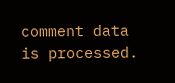comment data is processed.